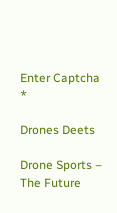Enter Captcha *

Drones Deets

Drone Sports – The Future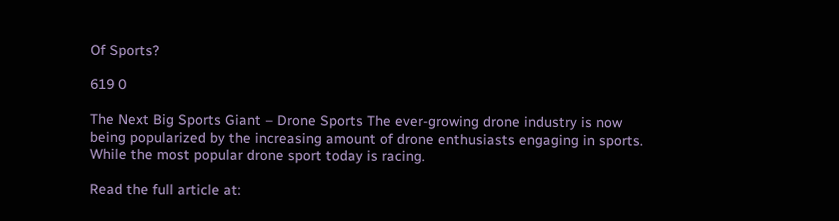Of Sports?

619 0

The Next Big Sports Giant – Drone Sports The ever-growing drone industry is now being popularized by the increasing amount of drone enthusiasts engaging in sports. While the most popular drone sport today is racing.

Read the full article at: